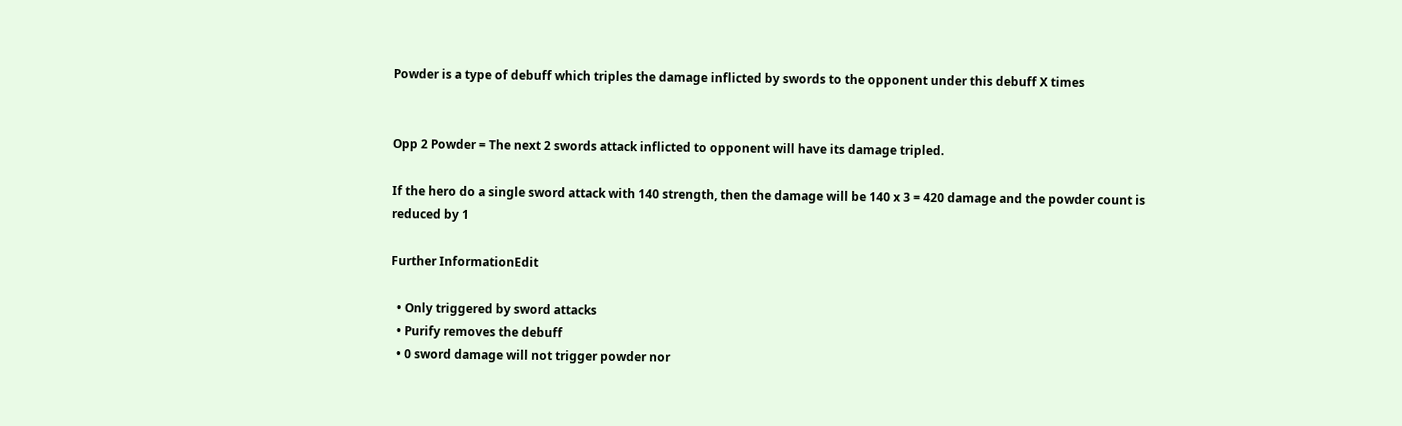Powder is a type of debuff which triples the damage inflicted by swords to the opponent under this debuff X times


Opp 2 Powder = The next 2 swords attack inflicted to opponent will have its damage tripled.

If the hero do a single sword attack with 140 strength, then the damage will be 140 x 3 = 420 damage and the powder count is reduced by 1

Further InformationEdit

  • Only triggered by sword attacks
  • Purify removes the debuff
  • 0 sword damage will not trigger powder nor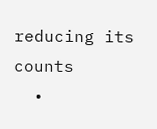reducing its counts
  •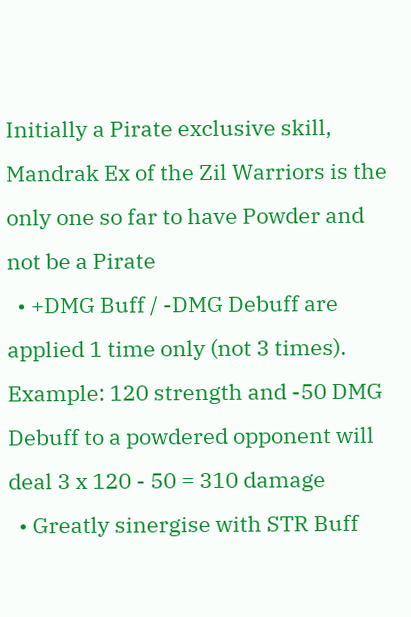Initially a Pirate exclusive skill, Mandrak Ex of the Zil Warriors is the only one so far to have Powder and not be a Pirate
  • +DMG Buff / -DMG Debuff are applied 1 time only (not 3 times). Example: 120 strength and -50 DMG Debuff to a powdered opponent will deal 3 x 120 - 50 = 310 damage
  • Greatly sinergise with STR Buff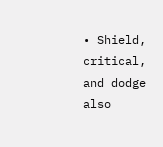• Shield, critical, and dodge also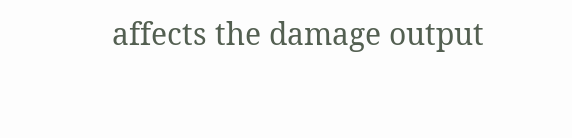affects the damage output